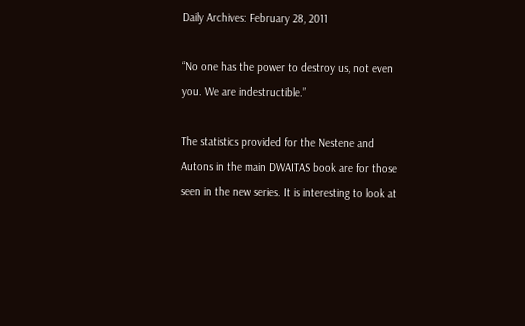Daily Archives: February 28, 2011

“No one has the power to destroy us, not even you. We are indestructible.”

The statistics provided for the Nestene and Autons in the main DWAITAS book are for those seen in the new series. It is interesting to look at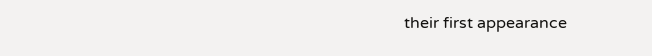their first appearance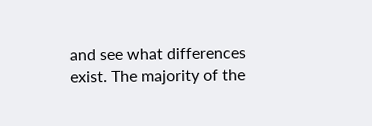and see what differences exist. The majority of the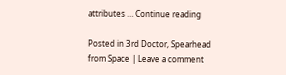attributes … Continue reading

Posted in 3rd Doctor, Spearhead from Space | Leave a comment